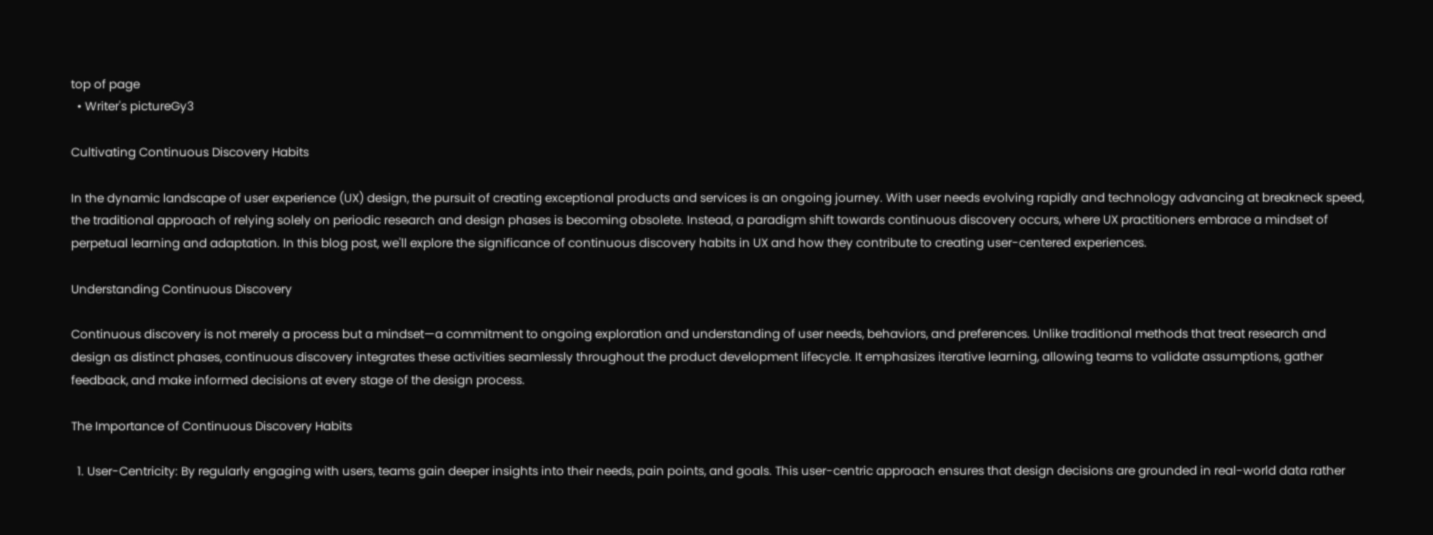top of page
  • Writer's pictureGy3

Cultivating Continuous Discovery Habits

In the dynamic landscape of user experience (UX) design, the pursuit of creating exceptional products and services is an ongoing journey. With user needs evolving rapidly and technology advancing at breakneck speed, the traditional approach of relying solely on periodic research and design phases is becoming obsolete. Instead, a paradigm shift towards continuous discovery occurs, where UX practitioners embrace a mindset of perpetual learning and adaptation. In this blog post, we'll explore the significance of continuous discovery habits in UX and how they contribute to creating user-centered experiences.

Understanding Continuous Discovery

Continuous discovery is not merely a process but a mindset—a commitment to ongoing exploration and understanding of user needs, behaviors, and preferences. Unlike traditional methods that treat research and design as distinct phases, continuous discovery integrates these activities seamlessly throughout the product development lifecycle. It emphasizes iterative learning, allowing teams to validate assumptions, gather feedback, and make informed decisions at every stage of the design process.

The Importance of Continuous Discovery Habits

  1. User-Centricity: By regularly engaging with users, teams gain deeper insights into their needs, pain points, and goals. This user-centric approach ensures that design decisions are grounded in real-world data rather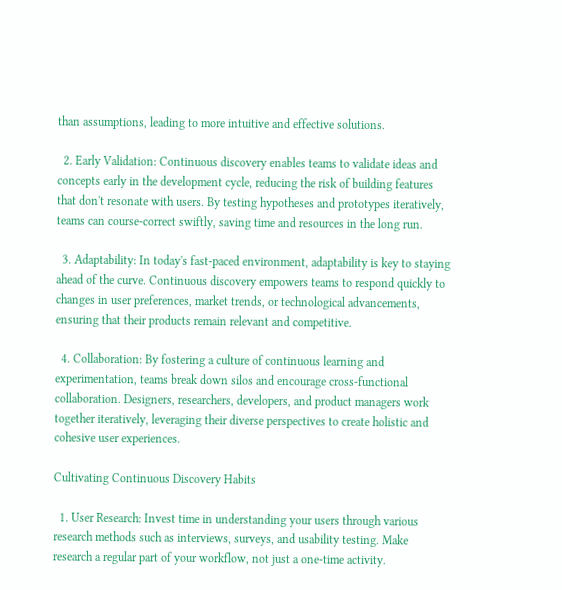than assumptions, leading to more intuitive and effective solutions.

  2. Early Validation: Continuous discovery enables teams to validate ideas and concepts early in the development cycle, reducing the risk of building features that don't resonate with users. By testing hypotheses and prototypes iteratively, teams can course-correct swiftly, saving time and resources in the long run.

  3. Adaptability: In today's fast-paced environment, adaptability is key to staying ahead of the curve. Continuous discovery empowers teams to respond quickly to changes in user preferences, market trends, or technological advancements, ensuring that their products remain relevant and competitive.

  4. Collaboration: By fostering a culture of continuous learning and experimentation, teams break down silos and encourage cross-functional collaboration. Designers, researchers, developers, and product managers work together iteratively, leveraging their diverse perspectives to create holistic and cohesive user experiences.

Cultivating Continuous Discovery Habits

  1. User Research: Invest time in understanding your users through various research methods such as interviews, surveys, and usability testing. Make research a regular part of your workflow, not just a one-time activity.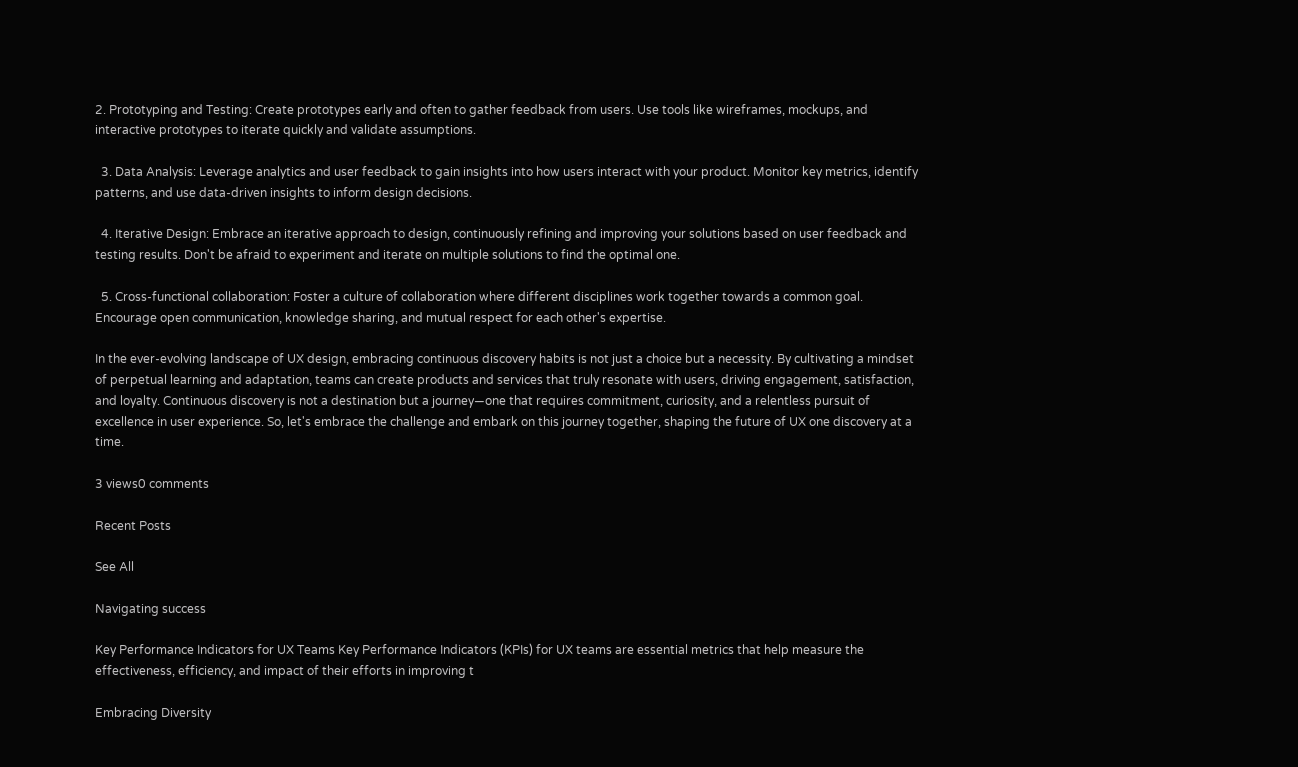2. Prototyping and Testing: Create prototypes early and often to gather feedback from users. Use tools like wireframes, mockups, and interactive prototypes to iterate quickly and validate assumptions.

  3. Data Analysis: Leverage analytics and user feedback to gain insights into how users interact with your product. Monitor key metrics, identify patterns, and use data-driven insights to inform design decisions.

  4. Iterative Design: Embrace an iterative approach to design, continuously refining and improving your solutions based on user feedback and testing results. Don't be afraid to experiment and iterate on multiple solutions to find the optimal one.

  5. Cross-functional collaboration: Foster a culture of collaboration where different disciplines work together towards a common goal. Encourage open communication, knowledge sharing, and mutual respect for each other's expertise.

In the ever-evolving landscape of UX design, embracing continuous discovery habits is not just a choice but a necessity. By cultivating a mindset of perpetual learning and adaptation, teams can create products and services that truly resonate with users, driving engagement, satisfaction, and loyalty. Continuous discovery is not a destination but a journey—one that requires commitment, curiosity, and a relentless pursuit of excellence in user experience. So, let's embrace the challenge and embark on this journey together, shaping the future of UX one discovery at a time.

3 views0 comments

Recent Posts

See All

Navigating success

Key Performance Indicators for UX Teams Key Performance Indicators (KPIs) for UX teams are essential metrics that help measure the effectiveness, efficiency, and impact of their efforts in improving t

Embracing Diversity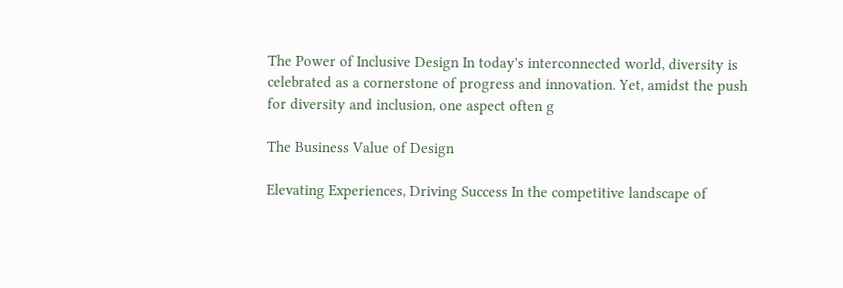The Power of Inclusive Design In today's interconnected world, diversity is celebrated as a cornerstone of progress and innovation. Yet, amidst the push for diversity and inclusion, one aspect often g

The Business Value of Design

Elevating Experiences, Driving Success In the competitive landscape of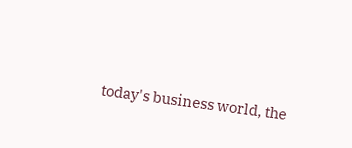today's business world, the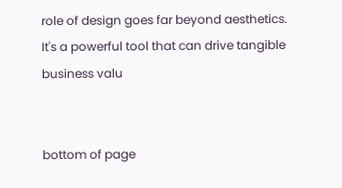role of design goes far beyond aesthetics. It's a powerful tool that can drive tangible business valu


bottom of page